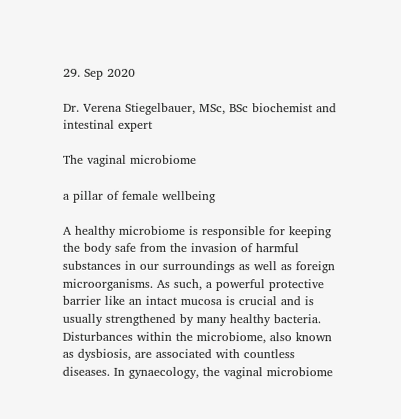29. Sep 2020

Dr. Verena Stiegelbauer, MSc, BSc biochemist and intestinal expert

The vaginal microbiome

a pillar of female wellbeing

A healthy microbiome is responsible for keeping the body safe from the invasion of harmful substances in our surroundings as well as foreign microorganisms. As such, a powerful protective barrier like an intact mucosa is crucial and is usually strengthened by many healthy bacteria. Disturbances within the microbiome, also known as dysbiosis, are associated with countless diseases. In gynaecology, the vaginal microbiome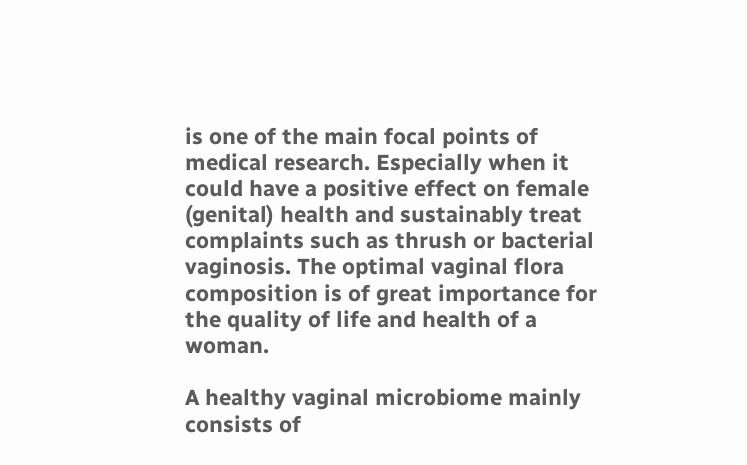is one of the main focal points of medical research. Especially when it could have a positive effect on female (genital) health and sustainably treat complaints such as thrush or bacterial vaginosis. The optimal vaginal flora composition is of great importance for the quality of life and health of a woman.

A healthy vaginal microbiome mainly consists of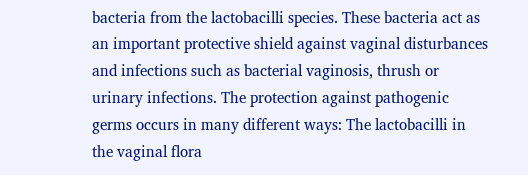bacteria from the lactobacilli species. These bacteria act as an important protective shield against vaginal disturbances and infections such as bacterial vaginosis, thrush or urinary infections. The protection against pathogenic germs occurs in many different ways: The lactobacilli in the vaginal flora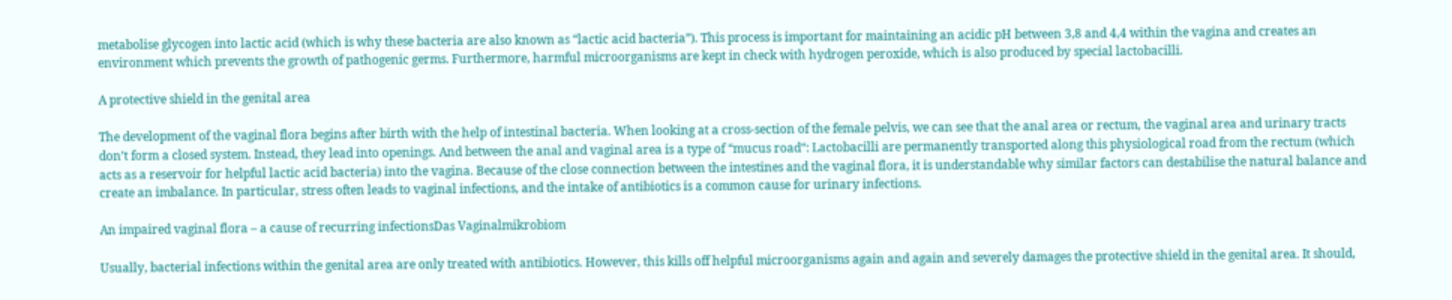metabolise glycogen into lactic acid (which is why these bacteria are also known as “lactic acid bacteria”). This process is important for maintaining an acidic pH between 3,8 and 4,4 within the vagina and creates an environment which prevents the growth of pathogenic germs. Furthermore, harmful microorganisms are kept in check with hydrogen peroxide, which is also produced by special lactobacilli.

A protective shield in the genital area

The development of the vaginal flora begins after birth with the help of intestinal bacteria. When looking at a cross-section of the female pelvis, we can see that the anal area or rectum, the vaginal area and urinary tracts don’t form a closed system. Instead, they lead into openings. And between the anal and vaginal area is a type of “mucus road“: Lactobacilli are permanently transported along this physiological road from the rectum (which acts as a reservoir for helpful lactic acid bacteria) into the vagina. Because of the close connection between the intestines and the vaginal flora, it is understandable why similar factors can destabilise the natural balance and create an imbalance. In particular, stress often leads to vaginal infections, and the intake of antibiotics is a common cause for urinary infections.

An impaired vaginal flora – a cause of recurring infectionsDas Vaginalmikrobiom

Usually, bacterial infections within the genital area are only treated with antibiotics. However, this kills off helpful microorganisms again and again and severely damages the protective shield in the genital area. It should,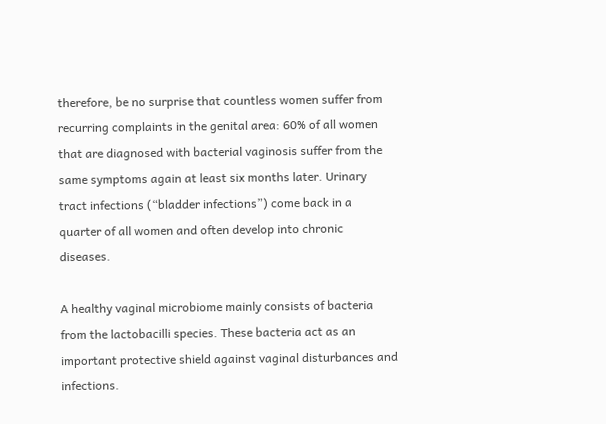therefore, be no surprise that countless women suffer from recurring complaints in the genital area: 60% of all women that are diagnosed with bacterial vaginosis suffer from the same symptoms again at least six months later. Urinary tract infections (“bladder infections”) come back in a quarter of all women and often develop into chronic diseases.

A healthy vaginal microbiome mainly consists of bacteria from the lactobacilli species. These bacteria act as an important protective shield against vaginal disturbances and infections.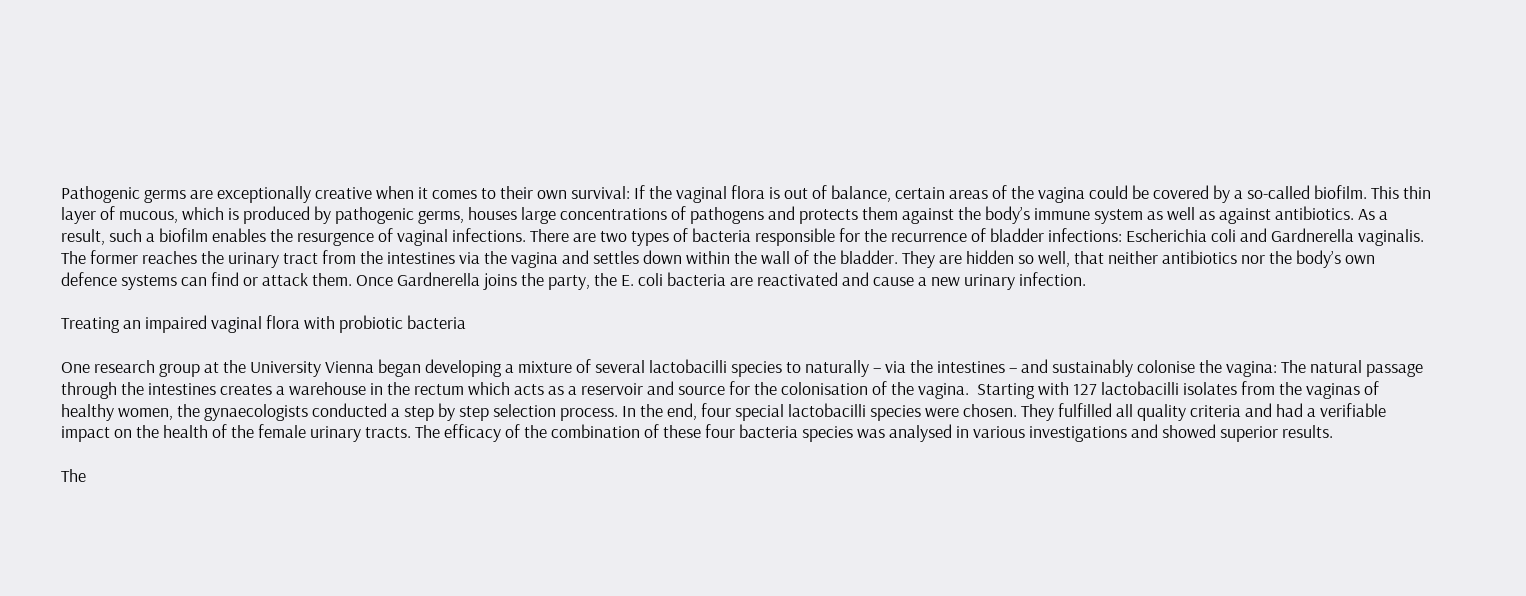Pathogenic germs are exceptionally creative when it comes to their own survival: If the vaginal flora is out of balance, certain areas of the vagina could be covered by a so-called biofilm. This thin layer of mucous, which is produced by pathogenic germs, houses large concentrations of pathogens and protects them against the body’s immune system as well as against antibiotics. As a result, such a biofilm enables the resurgence of vaginal infections. There are two types of bacteria responsible for the recurrence of bladder infections: Escherichia coli and Gardnerella vaginalis. The former reaches the urinary tract from the intestines via the vagina and settles down within the wall of the bladder. They are hidden so well, that neither antibiotics nor the body’s own defence systems can find or attack them. Once Gardnerella joins the party, the E. coli bacteria are reactivated and cause a new urinary infection.

Treating an impaired vaginal flora with probiotic bacteria

One research group at the University Vienna began developing a mixture of several lactobacilli species to naturally – via the intestines – and sustainably colonise the vagina: The natural passage through the intestines creates a warehouse in the rectum which acts as a reservoir and source for the colonisation of the vagina.  Starting with 127 lactobacilli isolates from the vaginas of healthy women, the gynaecologists conducted a step by step selection process. In the end, four special lactobacilli species were chosen. They fulfilled all quality criteria and had a verifiable impact on the health of the female urinary tracts. The efficacy of the combination of these four bacteria species was analysed in various investigations and showed superior results.

The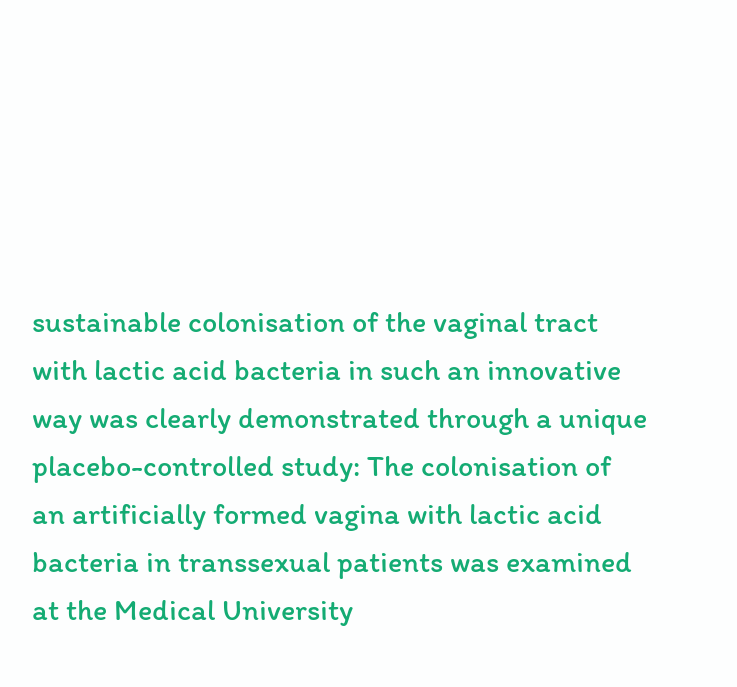sustainable colonisation of the vaginal tract with lactic acid bacteria in such an innovative way was clearly demonstrated through a unique placebo-controlled study: The colonisation of an artificially formed vagina with lactic acid bacteria in transsexual patients was examined at the Medical University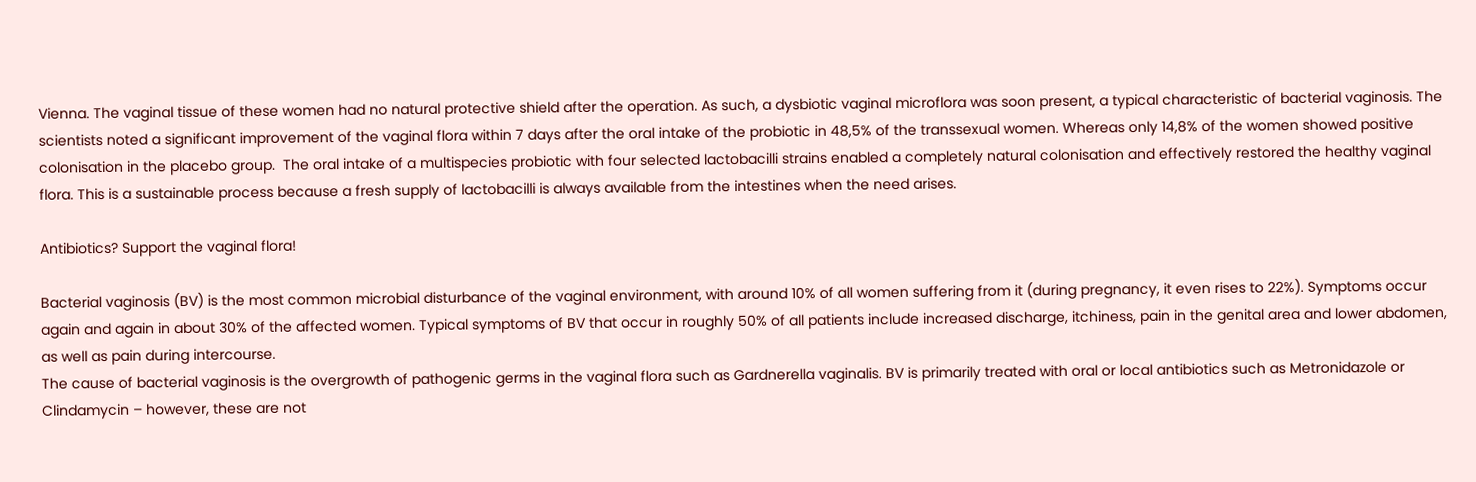Vienna. The vaginal tissue of these women had no natural protective shield after the operation. As such, a dysbiotic vaginal microflora was soon present, a typical characteristic of bacterial vaginosis. The scientists noted a significant improvement of the vaginal flora within 7 days after the oral intake of the probiotic in 48,5% of the transsexual women. Whereas only 14,8% of the women showed positive colonisation in the placebo group.  The oral intake of a multispecies probiotic with four selected lactobacilli strains enabled a completely natural colonisation and effectively restored the healthy vaginal flora. This is a sustainable process because a fresh supply of lactobacilli is always available from the intestines when the need arises.

Antibiotics? Support the vaginal flora!

Bacterial vaginosis (BV) is the most common microbial disturbance of the vaginal environment, with around 10% of all women suffering from it (during pregnancy, it even rises to 22%). Symptoms occur again and again in about 30% of the affected women. Typical symptoms of BV that occur in roughly 50% of all patients include increased discharge, itchiness, pain in the genital area and lower abdomen, as well as pain during intercourse.
The cause of bacterial vaginosis is the overgrowth of pathogenic germs in the vaginal flora such as Gardnerella vaginalis. BV is primarily treated with oral or local antibiotics such as Metronidazole or Clindamycin – however, these are not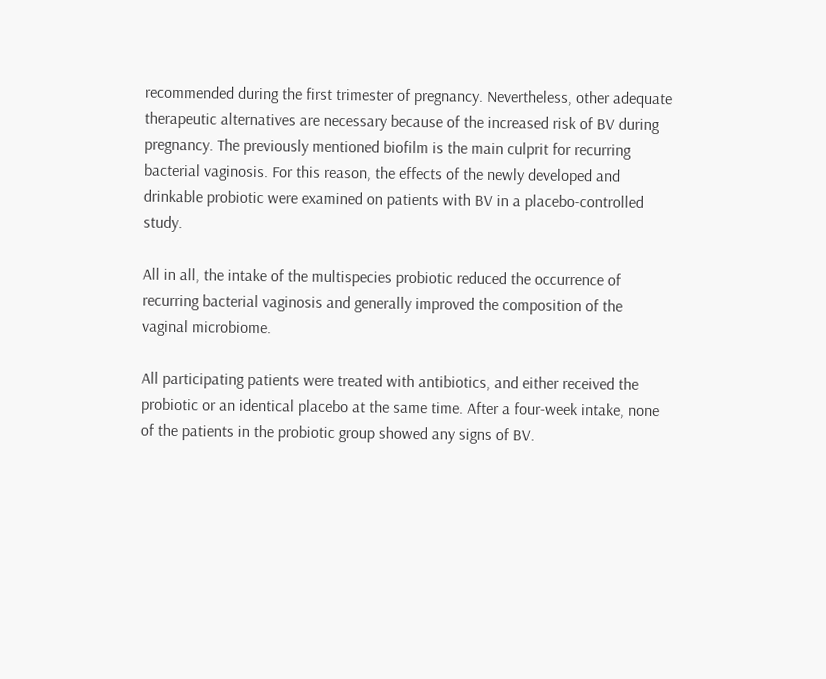recommended during the first trimester of pregnancy. Nevertheless, other adequate therapeutic alternatives are necessary because of the increased risk of BV during pregnancy. The previously mentioned biofilm is the main culprit for recurring bacterial vaginosis. For this reason, the effects of the newly developed and drinkable probiotic were examined on patients with BV in a placebo-controlled study.

All in all, the intake of the multispecies probiotic reduced the occurrence of recurring bacterial vaginosis and generally improved the composition of the vaginal microbiome.

All participating patients were treated with antibiotics, and either received the probiotic or an identical placebo at the same time. After a four-week intake, none of the patients in the probiotic group showed any signs of BV.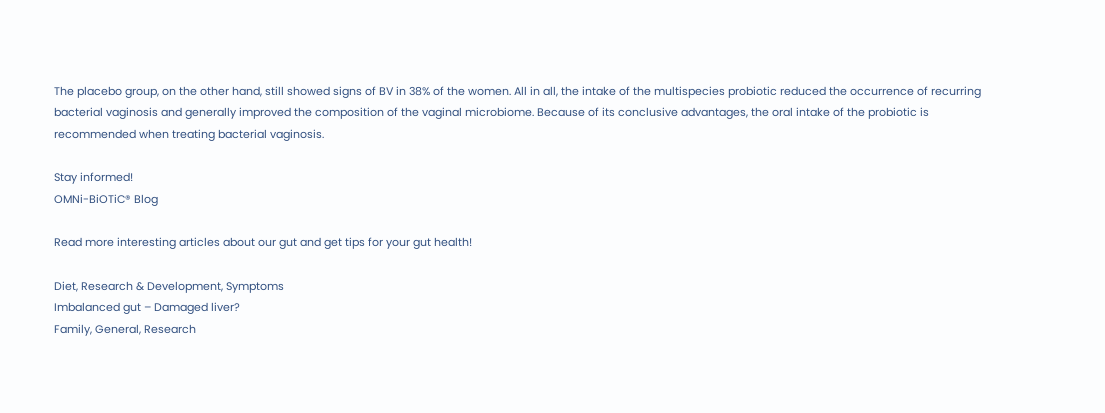The placebo group, on the other hand, still showed signs of BV in 38% of the women. All in all, the intake of the multispecies probiotic reduced the occurrence of recurring bacterial vaginosis and generally improved the composition of the vaginal microbiome. Because of its conclusive advantages, the oral intake of the probiotic is recommended when treating bacterial vaginosis.

Stay informed!
OMNi-BiOTiC® Blog

Read more interesting articles about our gut and get tips for your gut health!

Diet, Research & Development, Symptoms
Imbalanced gut – Damaged liver?
Family, General, Research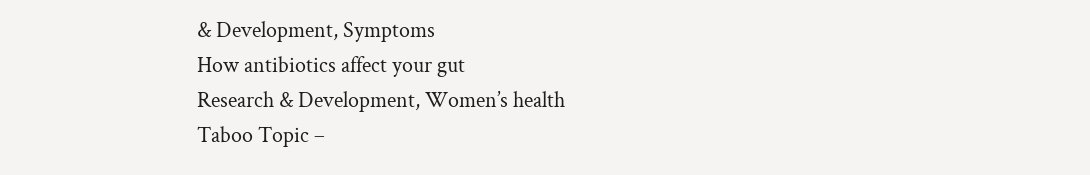& Development, Symptoms
How antibiotics affect your gut
Research & Development, Women’s health
Taboo Topic –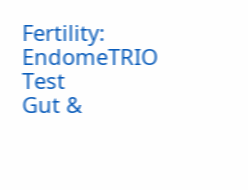Fertility: EndomeTRIO Test
Gut &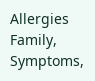Allergies
Family, Symptoms,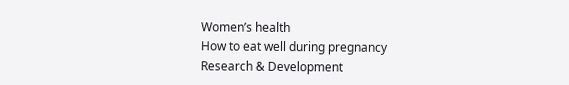Women’s health
How to eat well during pregnancy
Research & Development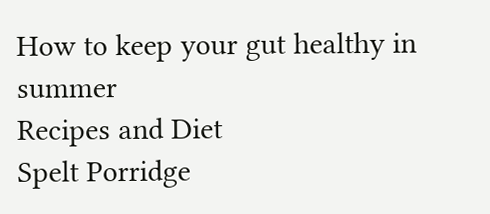How to keep your gut healthy in summer
Recipes and Diet
Spelt Porridge